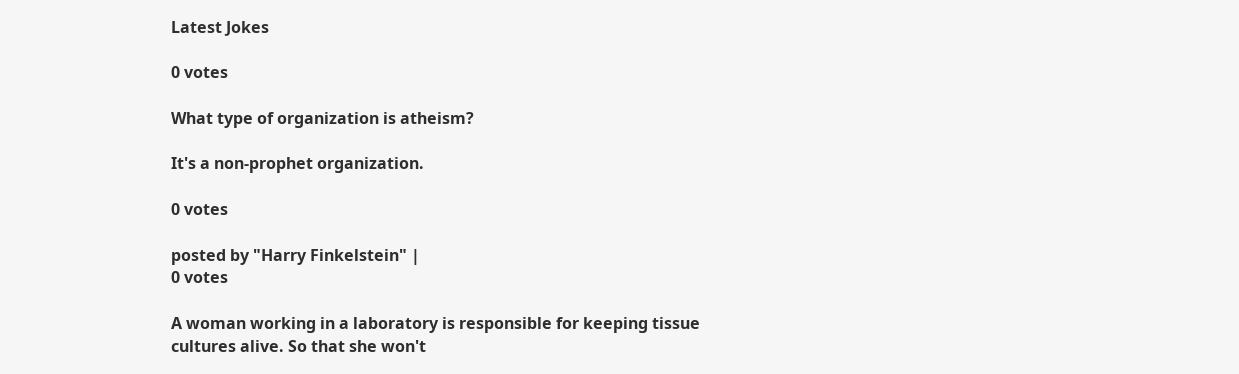Latest Jokes

0 votes

What type of organization is atheism?

It's a non-prophet organization.

0 votes

posted by "Harry Finkelstein" |
0 votes

A woman working in a laboratory is responsible for keeping tissue cultures alive. So that she won't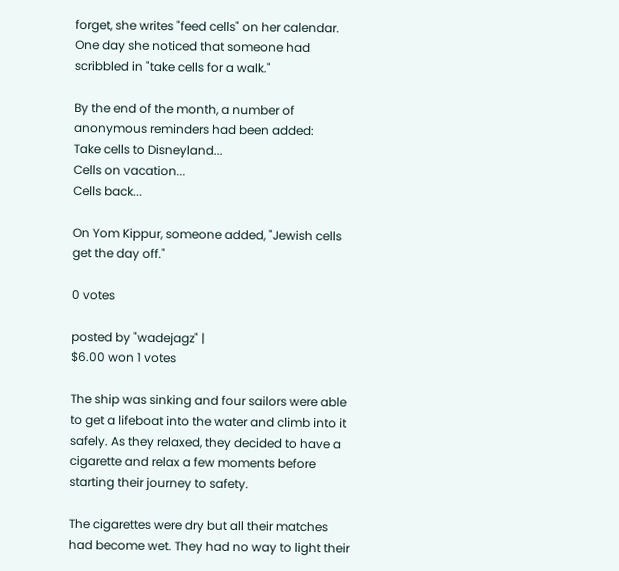forget, she writes "feed cells" on her calendar. One day she noticed that someone had scribbled in "take cells for a walk."

By the end of the month, a number of anonymous reminders had been added:
Take cells to Disneyland...
Cells on vacation...
Cells back...

On Yom Kippur, someone added, "Jewish cells get the day off."

0 votes

posted by "wadejagz" |
$6.00 won 1 votes

The ship was sinking and four sailors were able to get a lifeboat into the water and climb into it safely. As they relaxed, they decided to have a cigarette and relax a few moments before starting their journey to safety.

The cigarettes were dry but all their matches had become wet. They had no way to light their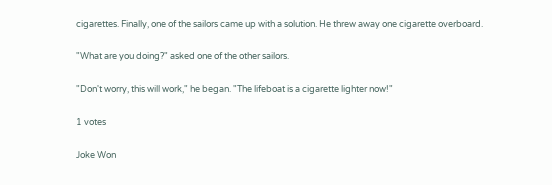cigarettes. Finally, one of the sailors came up with a solution. He threw away one cigarette overboard.

"What are you doing?" asked one of the other sailors.

"Don't worry, this will work," he began. "The lifeboat is a cigarette lighter now!"

1 votes

Joke Won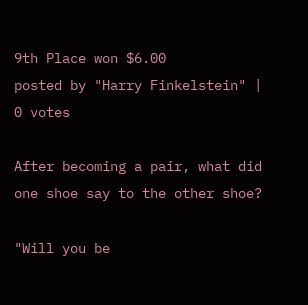9th Place won $6.00
posted by "Harry Finkelstein" |
0 votes

After becoming a pair, what did one shoe say to the other shoe?

"Will you be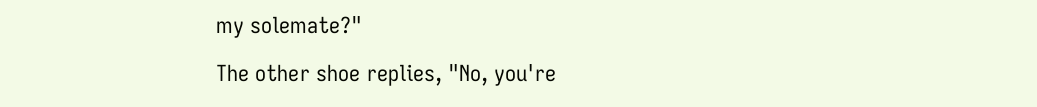my solemate?"

The other shoe replies, "No, you're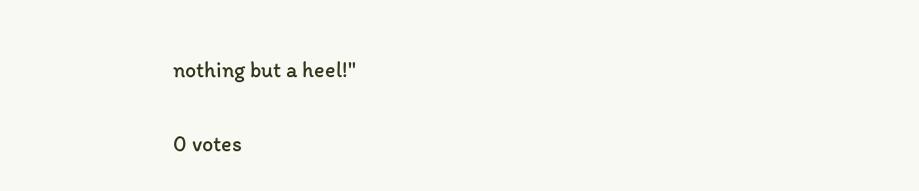nothing but a heel!"

0 votes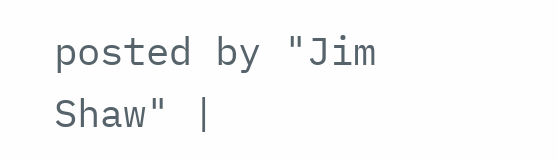posted by "Jim Shaw" |